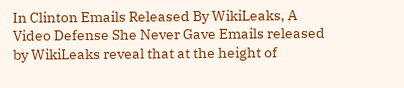In Clinton Emails Released By WikiLeaks, A Video Defense She Never Gave Emails released by WikiLeaks reveal that at the height of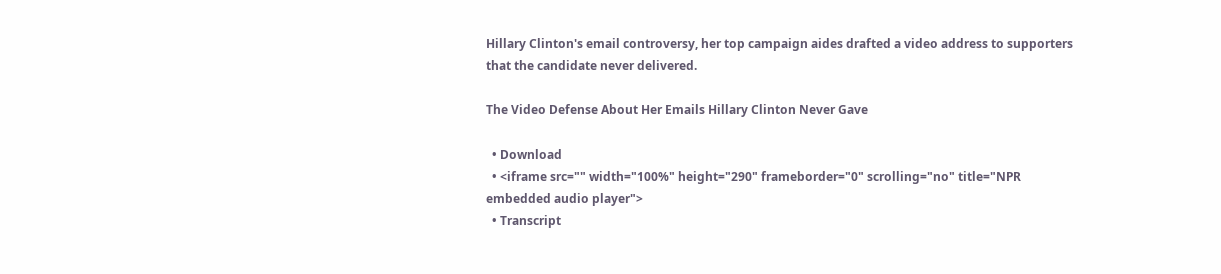Hillary Clinton's email controversy, her top campaign aides drafted a video address to supporters that the candidate never delivered.

The Video Defense About Her Emails Hillary Clinton Never Gave

  • Download
  • <iframe src="" width="100%" height="290" frameborder="0" scrolling="no" title="NPR embedded audio player">
  • Transcript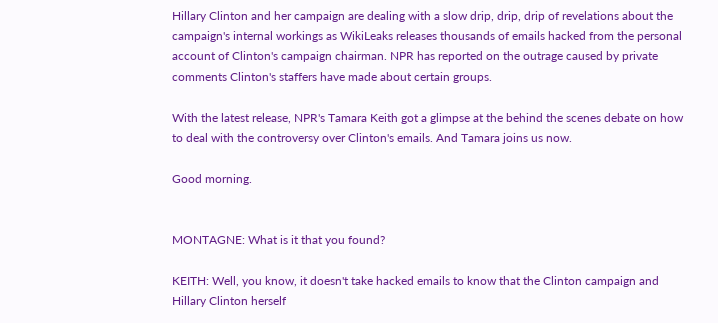Hillary Clinton and her campaign are dealing with a slow drip, drip, drip of revelations about the campaign's internal workings as WikiLeaks releases thousands of emails hacked from the personal account of Clinton's campaign chairman. NPR has reported on the outrage caused by private comments Clinton's staffers have made about certain groups.

With the latest release, NPR's Tamara Keith got a glimpse at the behind the scenes debate on how to deal with the controversy over Clinton's emails. And Tamara joins us now.

Good morning.


MONTAGNE: What is it that you found?

KEITH: Well, you know, it doesn't take hacked emails to know that the Clinton campaign and Hillary Clinton herself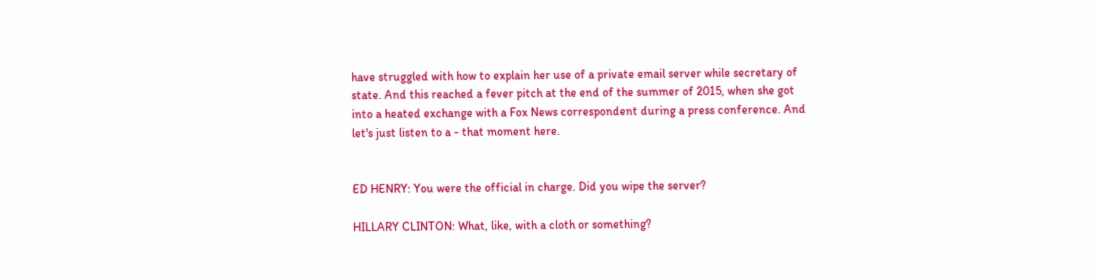have struggled with how to explain her use of a private email server while secretary of state. And this reached a fever pitch at the end of the summer of 2015, when she got into a heated exchange with a Fox News correspondent during a press conference. And let's just listen to a - that moment here.


ED HENRY: You were the official in charge. Did you wipe the server?

HILLARY CLINTON: What, like, with a cloth or something?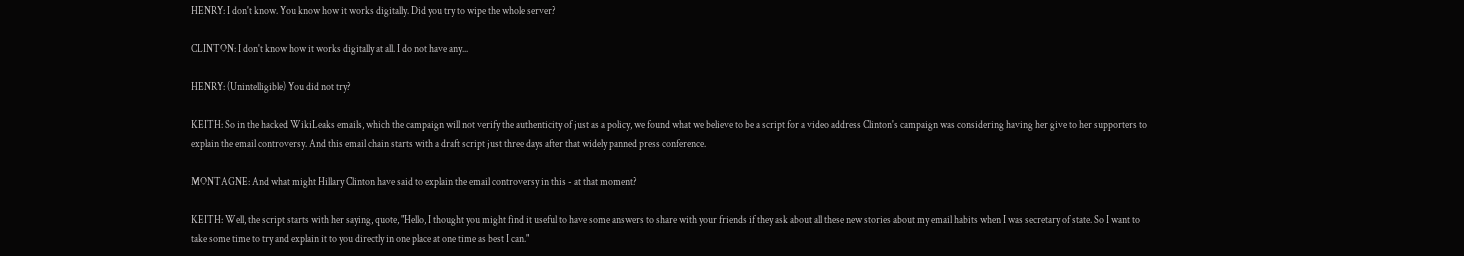HENRY: I don't know. You know how it works digitally. Did you try to wipe the whole server?

CLINTON: I don't know how it works digitally at all. I do not have any...

HENRY: (Unintelligible) You did not try?

KEITH: So in the hacked WikiLeaks emails, which the campaign will not verify the authenticity of just as a policy, we found what we believe to be a script for a video address Clinton's campaign was considering having her give to her supporters to explain the email controversy. And this email chain starts with a draft script just three days after that widely panned press conference.

MONTAGNE: And what might Hillary Clinton have said to explain the email controversy in this - at that moment?

KEITH: Well, the script starts with her saying, quote, "Hello, I thought you might find it useful to have some answers to share with your friends if they ask about all these new stories about my email habits when I was secretary of state. So I want to take some time to try and explain it to you directly in one place at one time as best I can."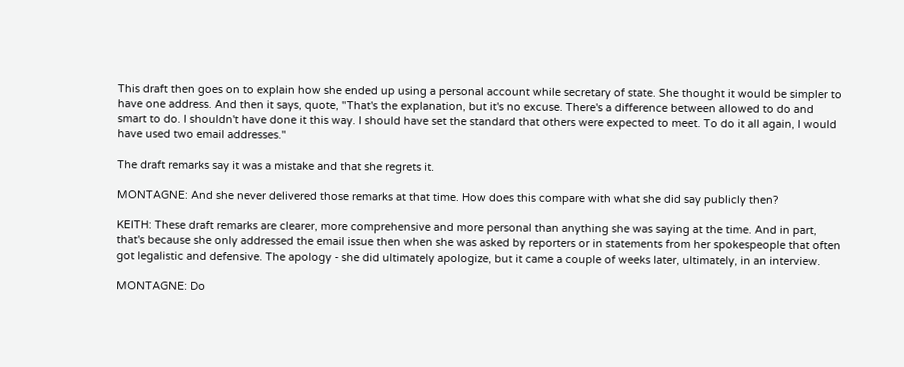This draft then goes on to explain how she ended up using a personal account while secretary of state. She thought it would be simpler to have one address. And then it says, quote, "That's the explanation, but it's no excuse. There's a difference between allowed to do and smart to do. I shouldn't have done it this way. I should have set the standard that others were expected to meet. To do it all again, I would have used two email addresses."

The draft remarks say it was a mistake and that she regrets it.

MONTAGNE: And she never delivered those remarks at that time. How does this compare with what she did say publicly then?

KEITH: These draft remarks are clearer, more comprehensive and more personal than anything she was saying at the time. And in part, that's because she only addressed the email issue then when she was asked by reporters or in statements from her spokespeople that often got legalistic and defensive. The apology - she did ultimately apologize, but it came a couple of weeks later, ultimately, in an interview.

MONTAGNE: Do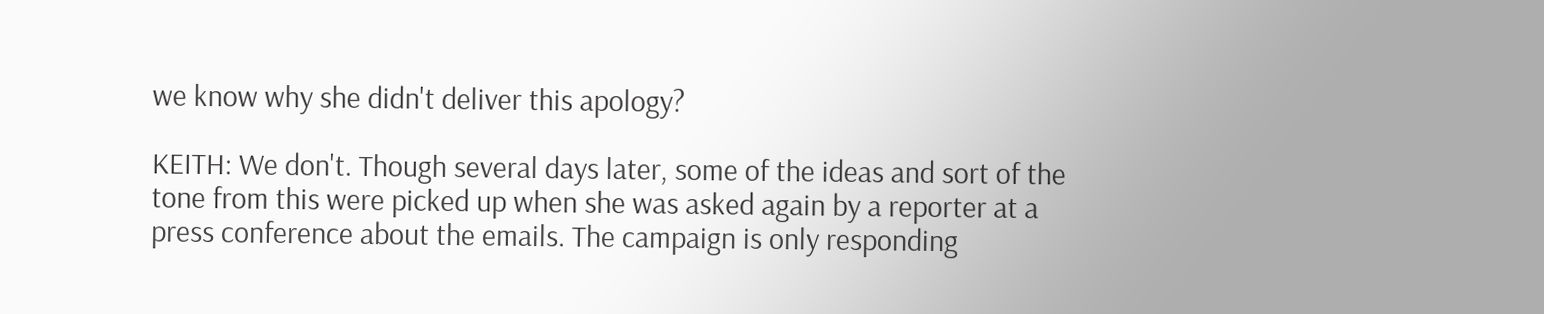we know why she didn't deliver this apology?

KEITH: We don't. Though several days later, some of the ideas and sort of the tone from this were picked up when she was asked again by a reporter at a press conference about the emails. The campaign is only responding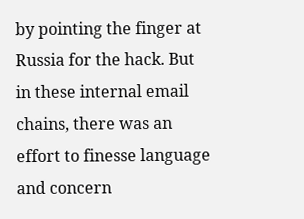by pointing the finger at Russia for the hack. But in these internal email chains, there was an effort to finesse language and concern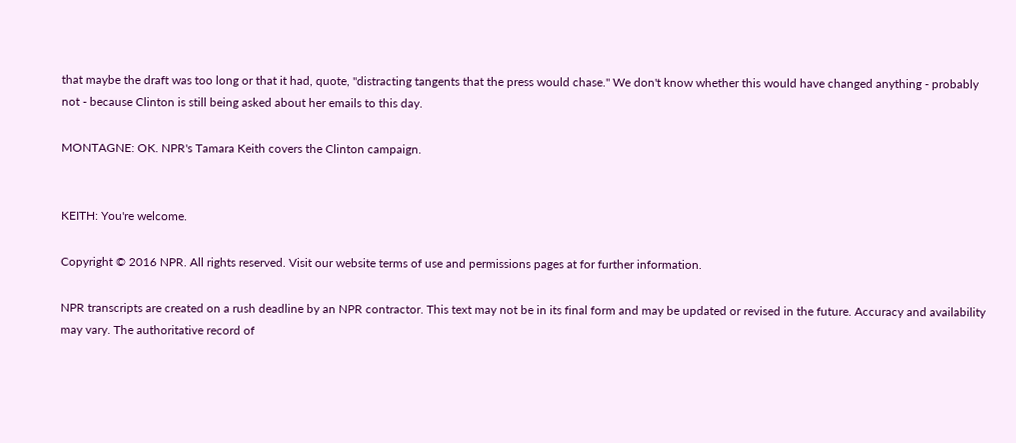that maybe the draft was too long or that it had, quote, "distracting tangents that the press would chase." We don't know whether this would have changed anything - probably not - because Clinton is still being asked about her emails to this day.

MONTAGNE: OK. NPR's Tamara Keith covers the Clinton campaign.


KEITH: You're welcome.

Copyright © 2016 NPR. All rights reserved. Visit our website terms of use and permissions pages at for further information.

NPR transcripts are created on a rush deadline by an NPR contractor. This text may not be in its final form and may be updated or revised in the future. Accuracy and availability may vary. The authoritative record of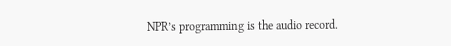NPR’s programming is the audio record.